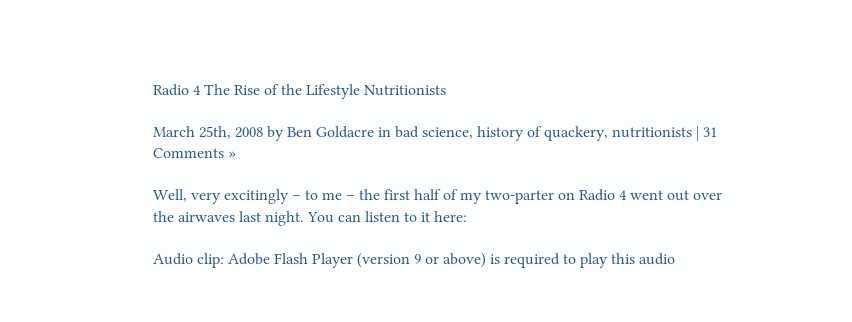Radio 4 The Rise of the Lifestyle Nutritionists

March 25th, 2008 by Ben Goldacre in bad science, history of quackery, nutritionists | 31 Comments »

Well, very excitingly – to me – the first half of my two-parter on Radio 4 went out over the airwaves last night. You can listen to it here:

Audio clip: Adobe Flash Player (version 9 or above) is required to play this audio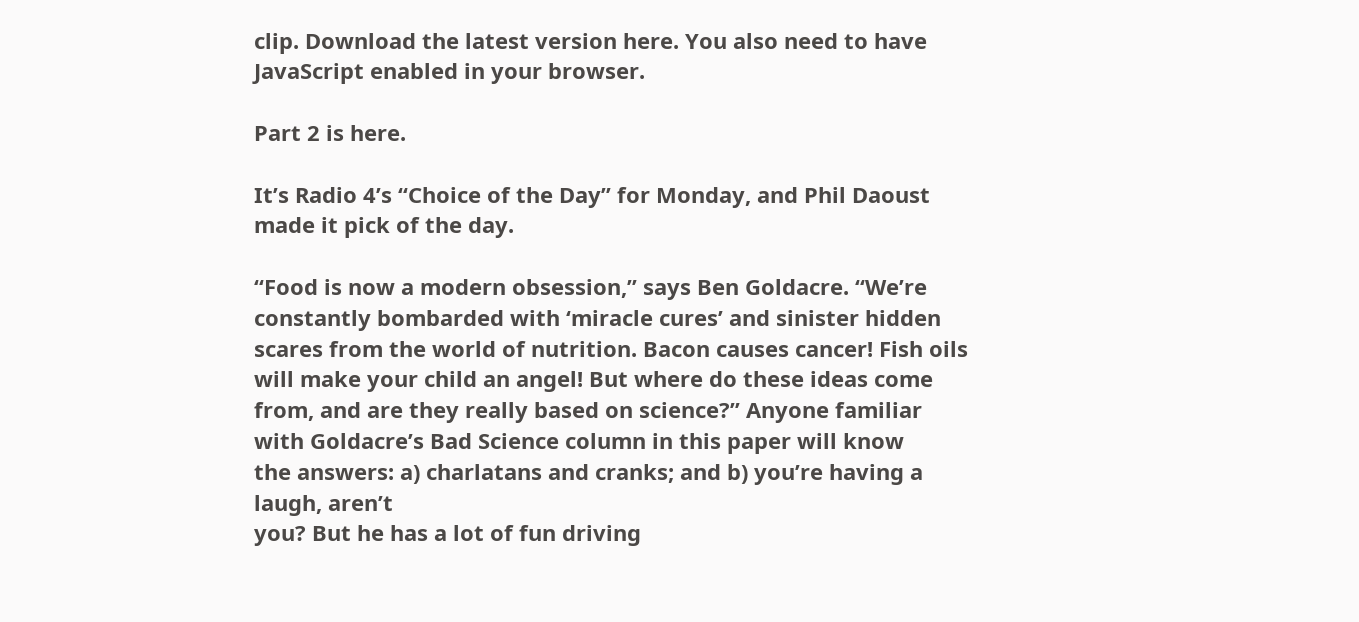clip. Download the latest version here. You also need to have JavaScript enabled in your browser.

Part 2 is here.

It’s Radio 4’s “Choice of the Day” for Monday, and Phil Daoust made it pick of the day.

“Food is now a modern obsession,” says Ben Goldacre. “We’re constantly bombarded with ‘miracle cures’ and sinister hidden scares from the world of nutrition. Bacon causes cancer! Fish oils will make your child an angel! But where do these ideas come from, and are they really based on science?” Anyone familiar with Goldacre’s Bad Science column in this paper will know
the answers: a) charlatans and cranks; and b) you’re having a laugh, aren’t
you? But he has a lot of fun driving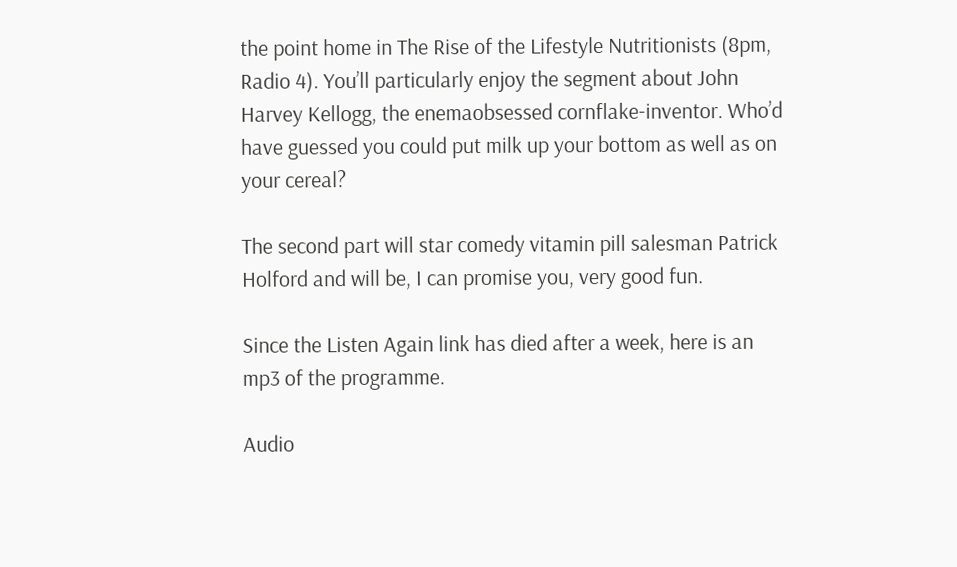the point home in The Rise of the Lifestyle Nutritionists (8pm, Radio 4). You’ll particularly enjoy the segment about John Harvey Kellogg, the enemaobsessed cornflake-inventor. Who’d have guessed you could put milk up your bottom as well as on your cereal?

The second part will star comedy vitamin pill salesman Patrick Holford and will be, I can promise you, very good fun.

Since the Listen Again link has died after a week, here is an mp3 of the programme.

Audio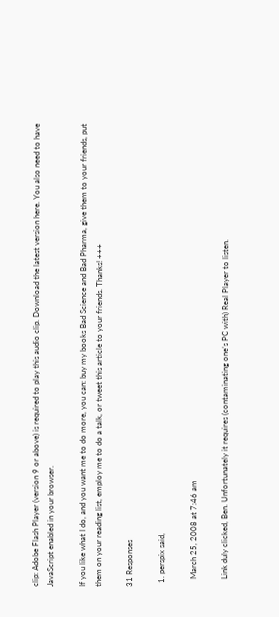clip: Adobe Flash Player (version 9 or above) is required to play this audio clip. Download the latest version here. You also need to have JavaScript enabled in your browser.

If you like what I do, and you want me to do more, you can: buy my books Bad Science and Bad Pharma, give them to your friends, put them on your reading list, employ me to do a talk, or tweet this article to your friends. Thanks! +++

31 Responses

  1. perspix said,

    March 25, 2008 at 7:46 am

    Link duly clicked, Ben. Unfortunately it requires (contaminating one’s PC with) Real Player to listen.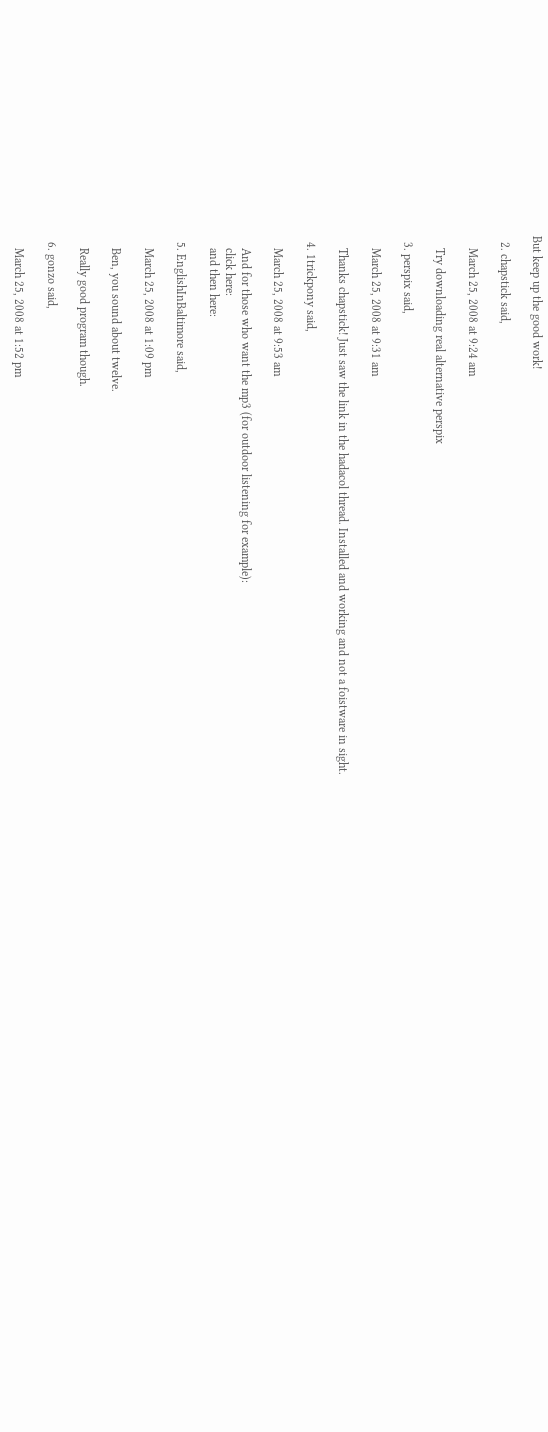But keep up the good work!

  2. chapstick said,

    March 25, 2008 at 9:24 am

    Try downloading real alternative perspix

  3. perspix said,

    March 25, 2008 at 9:31 am

    Thanks chapstick! Just saw the link in the hadacol thread. Installed and working and not a foistware in sight.

  4. 1trickpony said,

    March 25, 2008 at 9:53 am

    And for those who want the mp3 (for outdoor listening for example):
    click here:
    and then here:

  5. EnglishInBaltimore said,

    March 25, 2008 at 1:09 pm

    Ben, you sound about twelve.

    Really good program though.

  6. gonzo said,

    March 25, 2008 at 1:52 pm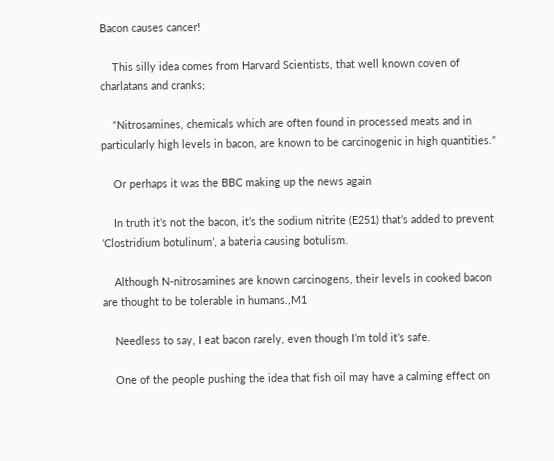Bacon causes cancer!

    This silly idea comes from Harvard Scientists, that well known coven of charlatans and cranks;

    “Nitrosamines, chemicals which are often found in processed meats and in particularly high levels in bacon, are known to be carcinogenic in high quantities.”

    Or perhaps it was the BBC making up the news again

    In truth it’s not the bacon, it’s the sodium nitrite (E251) that’s added to prevent ‘Clostridium botulinum’, a bateria causing botulism.

    Although N-nitrosamines are known carcinogens, their levels in cooked bacon are thought to be tolerable in humans.,M1

    Needless to say, I eat bacon rarely, even though I’m told it’s safe.

    One of the people pushing the idea that fish oil may have a calming effect on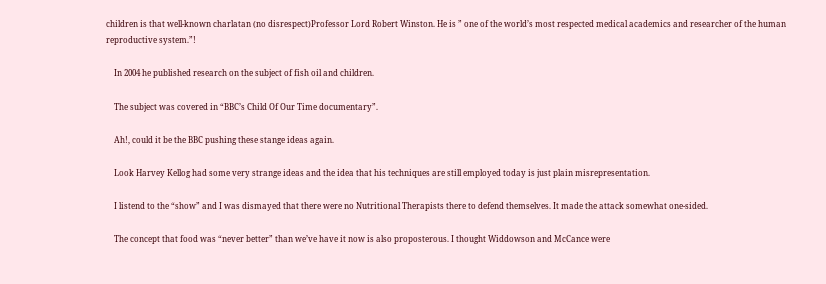children is that well-known charlatan (no disrespect)Professor Lord Robert Winston. He is ” one of the world’s most respected medical academics and researcher of the human reproductive system.”!

    In 2004 he published research on the subject of fish oil and children.

    The subject was covered in “BBC’s Child Of Our Time documentary”.

    Ah!, could it be the BBC pushing these stange ideas again.

    Look Harvey Kellog had some very strange ideas and the idea that his techniques are still employed today is just plain misrepresentation.

    I listend to the “show” and I was dismayed that there were no Nutritional Therapists there to defend themselves. It made the attack somewhat one-sided.

    The concept that food was “never better” than we’ve have it now is also proposterous. I thought Widdowson and McCance were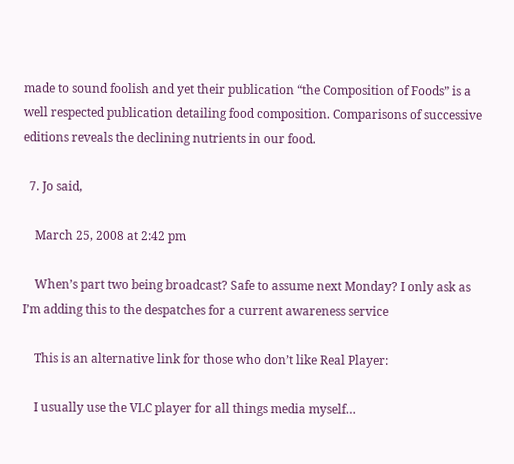made to sound foolish and yet their publication “the Composition of Foods” is a well respected publication detailing food composition. Comparisons of successive editions reveals the declining nutrients in our food.

  7. Jo said,

    March 25, 2008 at 2:42 pm

    When’s part two being broadcast? Safe to assume next Monday? I only ask as I’m adding this to the despatches for a current awareness service

    This is an alternative link for those who don’t like Real Player:

    I usually use the VLC player for all things media myself…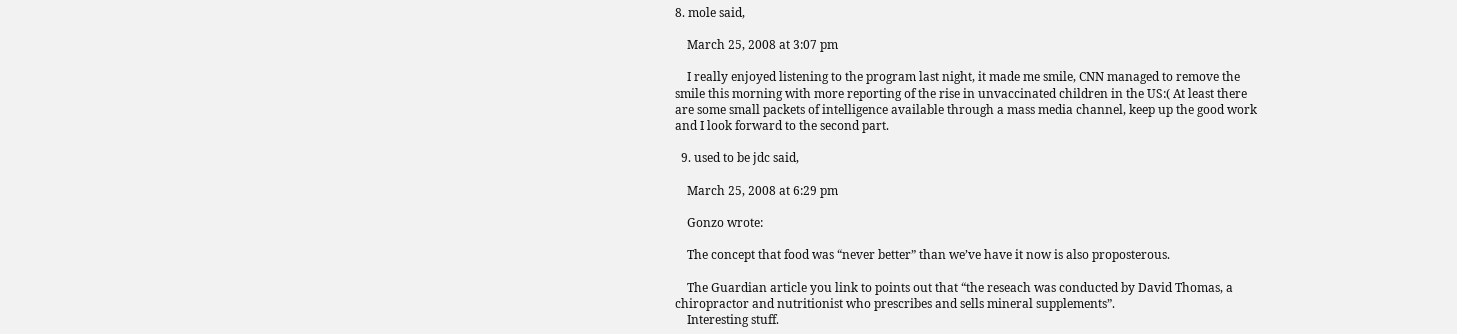8. mole said,

    March 25, 2008 at 3:07 pm

    I really enjoyed listening to the program last night, it made me smile, CNN managed to remove the smile this morning with more reporting of the rise in unvaccinated children in the US:( At least there are some small packets of intelligence available through a mass media channel, keep up the good work and I look forward to the second part.

  9. used to be jdc said,

    March 25, 2008 at 6:29 pm

    Gonzo wrote:

    The concept that food was “never better” than we’ve have it now is also proposterous.

    The Guardian article you link to points out that “the reseach was conducted by David Thomas, a chiropractor and nutritionist who prescribes and sells mineral supplements”.
    Interesting stuff.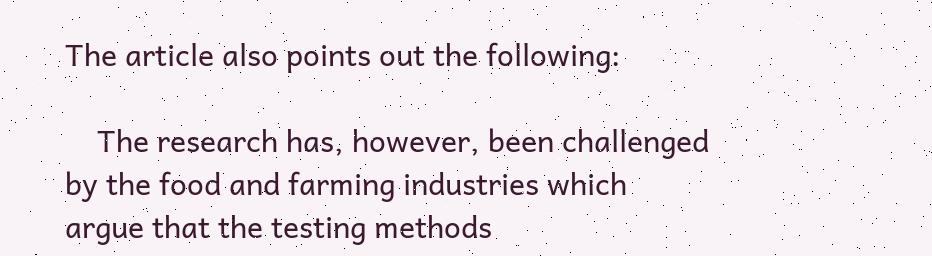The article also points out the following:

    The research has, however, been challenged by the food and farming industries which argue that the testing methods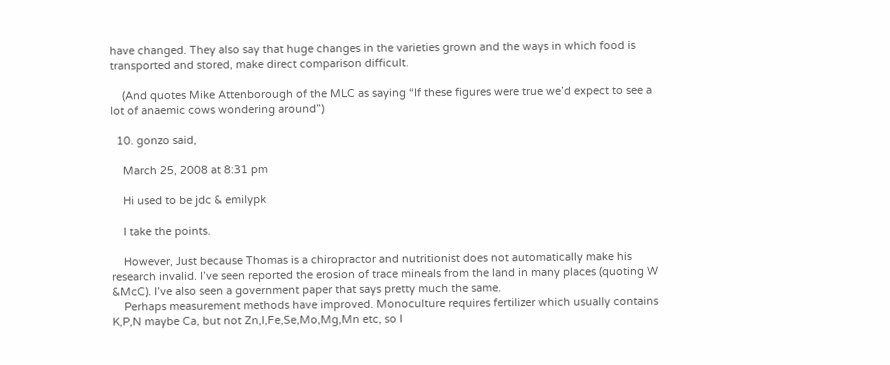have changed. They also say that huge changes in the varieties grown and the ways in which food is transported and stored, make direct comparison difficult.

    (And quotes Mike Attenborough of the MLC as saying “If these figures were true we’d expect to see a lot of anaemic cows wondering around”)

  10. gonzo said,

    March 25, 2008 at 8:31 pm

    Hi used to be jdc & emilypk

    I take the points.

    However, Just because Thomas is a chiropractor and nutritionist does not automatically make his research invalid. I’ve seen reported the erosion of trace mineals from the land in many places (quoting W &McC). I’ve also seen a government paper that says pretty much the same.
    Perhaps measurement methods have improved. Monoculture requires fertilizer which usually contains K,P,N maybe Ca, but not Zn,I,Fe,Se,Mo,Mg,Mn etc, so I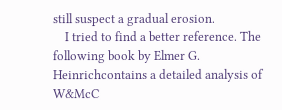still suspect a gradual erosion.
    I tried to find a better reference. The following book by Elmer G. Heinrichcontains a detailed analysis of W&McC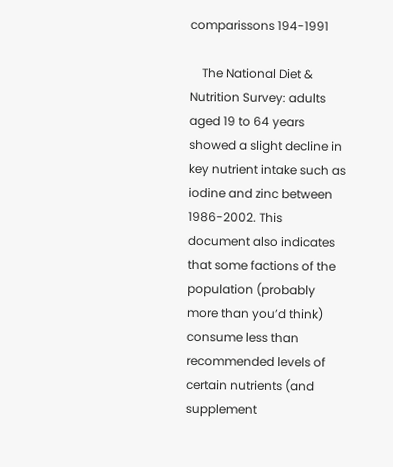comparissons 194-1991

    The National Diet & Nutrition Survey: adults aged 19 to 64 years showed a slight decline in key nutrient intake such as iodine and zinc between 1986-2002. This document also indicates that some factions of the population (probably more than you’d think) consume less than recommended levels of certain nutrients (and supplement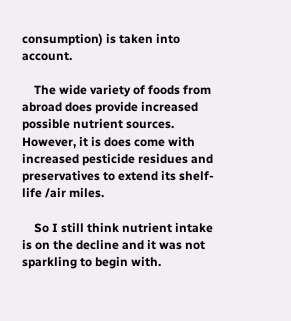consumption) is taken into account.

    The wide variety of foods from abroad does provide increased possible nutrient sources. However, it is does come with increased pesticide residues and preservatives to extend its shelf-life /air miles.

    So I still think nutrient intake is on the decline and it was not sparkling to begin with.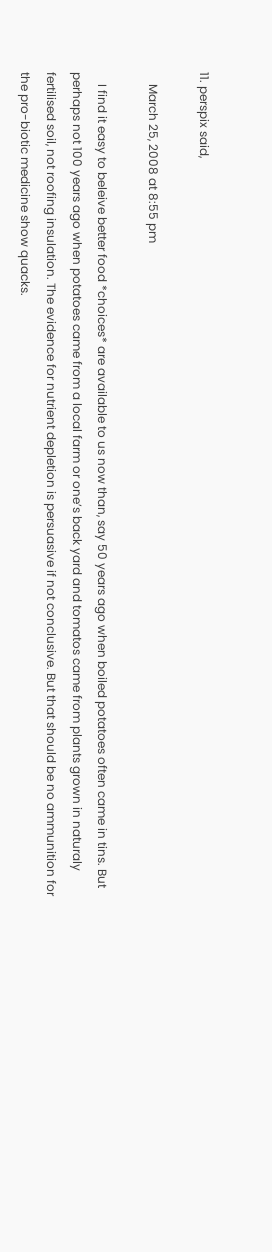11. perspix said,

    March 25, 2008 at 8:55 pm

    I find it easy to beleive better food *choices* are available to us now than, say 50 years ago when boiled potatoes often came in tins. But perhaps not 100 years ago when potatoes came from a local farm or one’s back yard and tomatos came from plants grown in naturaly fertilised soil, not roofing insulation. The evidence for nutrient depletion is persuasive if not conclusive. But that should be no ammunition for the pro-biotic medicine show quacks.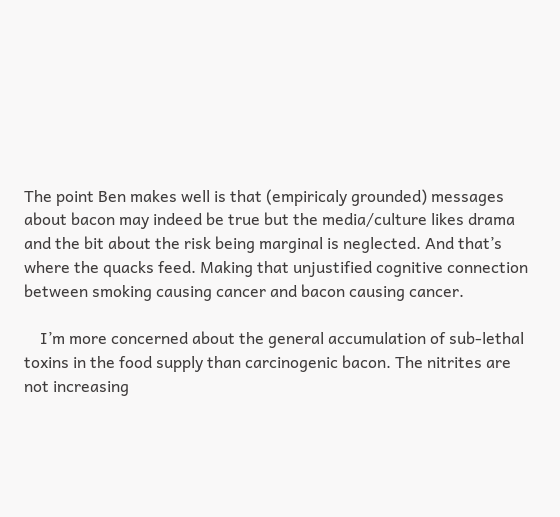The point Ben makes well is that (empiricaly grounded) messages about bacon may indeed be true but the media/culture likes drama and the bit about the risk being marginal is neglected. And that’s where the quacks feed. Making that unjustified cognitive connection between smoking causing cancer and bacon causing cancer.

    I’m more concerned about the general accumulation of sub-lethal toxins in the food supply than carcinogenic bacon. The nitrites are not increasing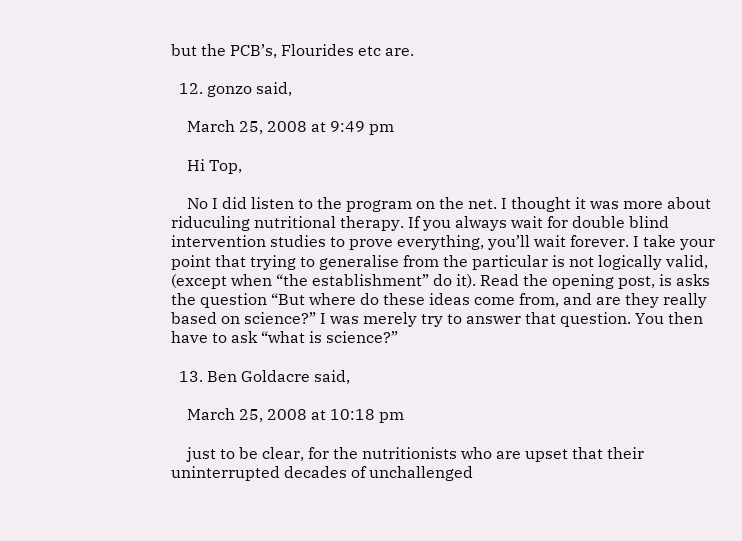but the PCB’s, Flourides etc are.

  12. gonzo said,

    March 25, 2008 at 9:49 pm

    Hi Top,

    No I did listen to the program on the net. I thought it was more about riduculing nutritional therapy. If you always wait for double blind intervention studies to prove everything, you’ll wait forever. I take your point that trying to generalise from the particular is not logically valid, (except when “the establishment” do it). Read the opening post, is asks the question “But where do these ideas come from, and are they really based on science?” I was merely try to answer that question. You then have to ask “what is science?”

  13. Ben Goldacre said,

    March 25, 2008 at 10:18 pm

    just to be clear, for the nutritionists who are upset that their uninterrupted decades of unchallenged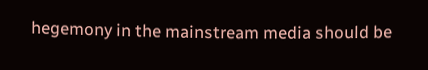hegemony in the mainstream media should be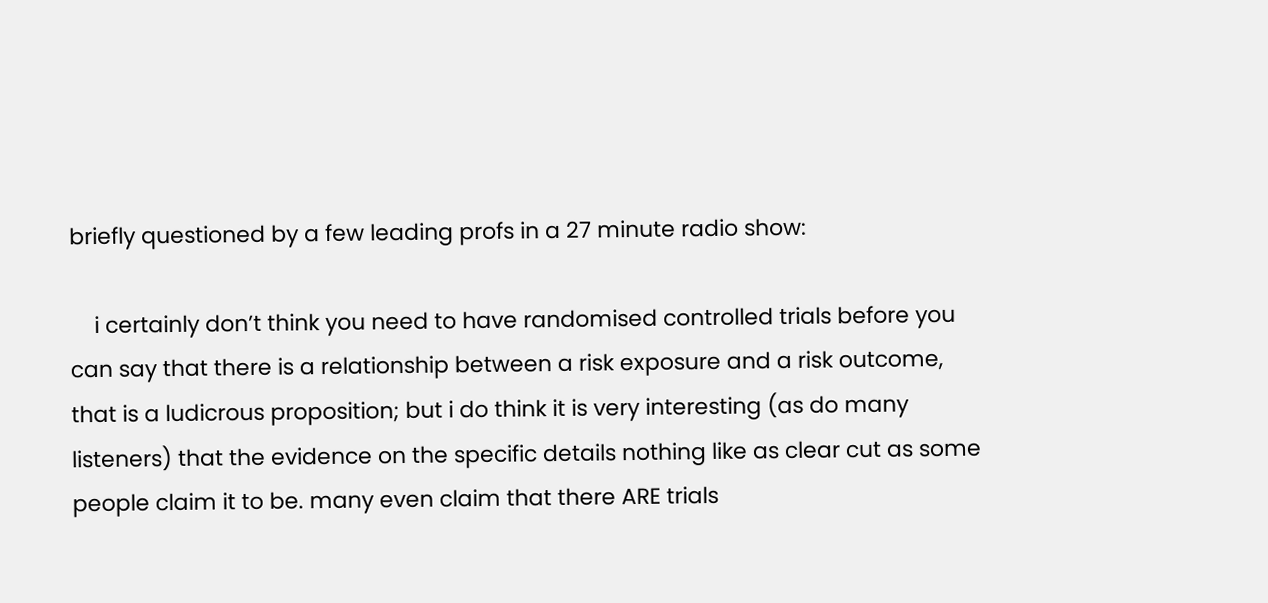briefly questioned by a few leading profs in a 27 minute radio show:

    i certainly don’t think you need to have randomised controlled trials before you can say that there is a relationship between a risk exposure and a risk outcome, that is a ludicrous proposition; but i do think it is very interesting (as do many listeners) that the evidence on the specific details nothing like as clear cut as some people claim it to be. many even claim that there ARE trials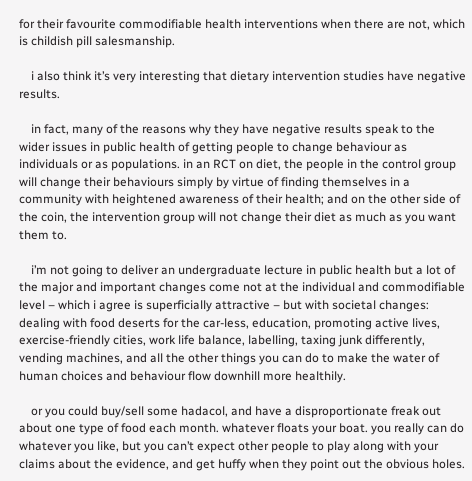for their favourite commodifiable health interventions when there are not, which is childish pill salesmanship.

    i also think it’s very interesting that dietary intervention studies have negative results.

    in fact, many of the reasons why they have negative results speak to the wider issues in public health of getting people to change behaviour as individuals or as populations. in an RCT on diet, the people in the control group will change their behaviours simply by virtue of finding themselves in a community with heightened awareness of their health; and on the other side of the coin, the intervention group will not change their diet as much as you want them to.

    i’m not going to deliver an undergraduate lecture in public health but a lot of the major and important changes come not at the individual and commodifiable level – which i agree is superficially attractive – but with societal changes: dealing with food deserts for the car-less, education, promoting active lives, exercise-friendly cities, work life balance, labelling, taxing junk differently, vending machines, and all the other things you can do to make the water of human choices and behaviour flow downhill more healthily.

    or you could buy/sell some hadacol, and have a disproportionate freak out about one type of food each month. whatever floats your boat. you really can do whatever you like, but you can’t expect other people to play along with your claims about the evidence, and get huffy when they point out the obvious holes.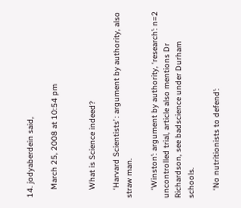14. jodyaberdein said,

    March 25, 2008 at 10:54 pm


    What is Science indeed?

    ‘Harvard Scientists’ : argument by authority, also straw man.

    ‘Winston’: argument by authority, ‘research’: n=2 uncontrolled trial, article also mentions Dr Richardson, see badscience under Durham schools.

    ‘No nutritionists to defend’: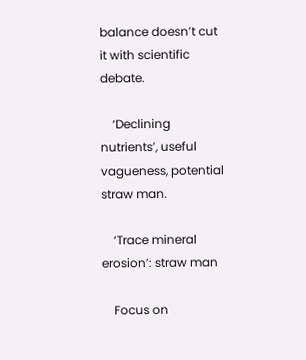balance doesn’t cut it with scientific debate.

    ‘Declining nutrients’, useful vagueness, potential straw man.

    ‘Trace mineral erosion’: straw man

    Focus on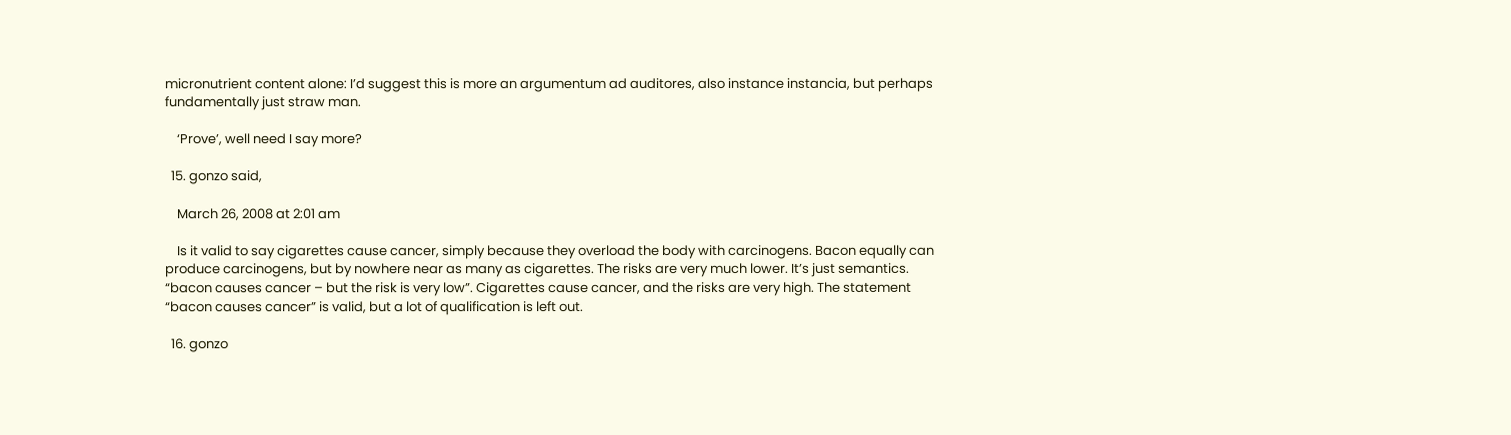micronutrient content alone: I’d suggest this is more an argumentum ad auditores, also instance instancia, but perhaps fundamentally just straw man.

    ‘Prove’, well need I say more?

  15. gonzo said,

    March 26, 2008 at 2:01 am

    Is it valid to say cigarettes cause cancer, simply because they overload the body with carcinogens. Bacon equally can produce carcinogens, but by nowhere near as many as cigarettes. The risks are very much lower. It’s just semantics. “bacon causes cancer – but the risk is very low”. Cigarettes cause cancer, and the risks are very high. The statement “bacon causes cancer” is valid, but a lot of qualification is left out.

  16. gonzo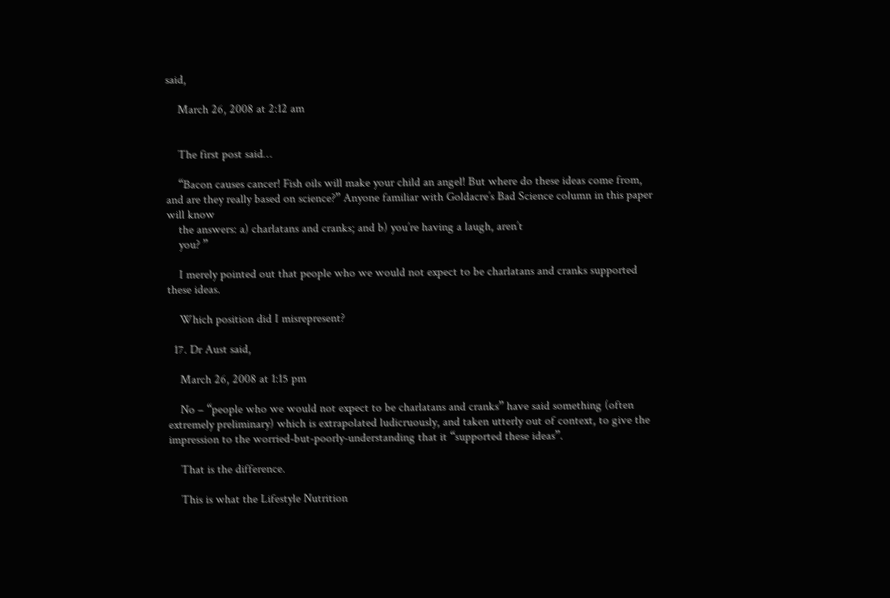said,

    March 26, 2008 at 2:12 am


    The first post said…

    “Bacon causes cancer! Fish oils will make your child an angel! But where do these ideas come from, and are they really based on science?” Anyone familiar with Goldacre’s Bad Science column in this paper will know
    the answers: a) charlatans and cranks; and b) you’re having a laugh, aren’t
    you? ”

    I merely pointed out that people who we would not expect to be charlatans and cranks supported these ideas.

    Which position did I misrepresent?

  17. Dr Aust said,

    March 26, 2008 at 1:15 pm

    No – “people who we would not expect to be charlatans and cranks” have said something (often extremely preliminary) which is extrapolated ludicruously, and taken utterly out of context, to give the impression to the worried-but-poorly-understanding that it “supported these ideas”.

    That is the difference.

    This is what the Lifestyle Nutrition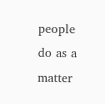people do as a matter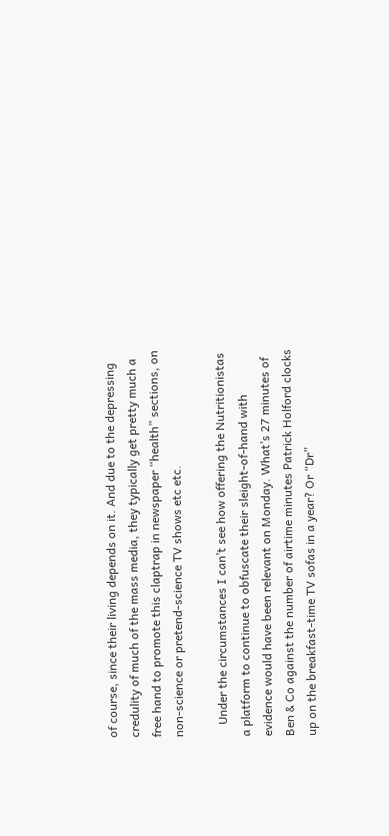of course, since their living depends on it. And due to the depressing credulity of much of the mass media, they typically get pretty much a free hand to promote this claptrap in newspaper “health” sections, on non-science or pretend-science TV shows etc etc.

    Under the circumstances I can’t see how offering the Nutritionistas a platform to continue to obfuscate their sleight-of-hand with evidence would have been relevant on Monday. What’s 27 minutes of Ben & Co against the number of airtime minutes Patrick Holford clocks up on the breakfast-time TV sofas in a year? Or “Dr”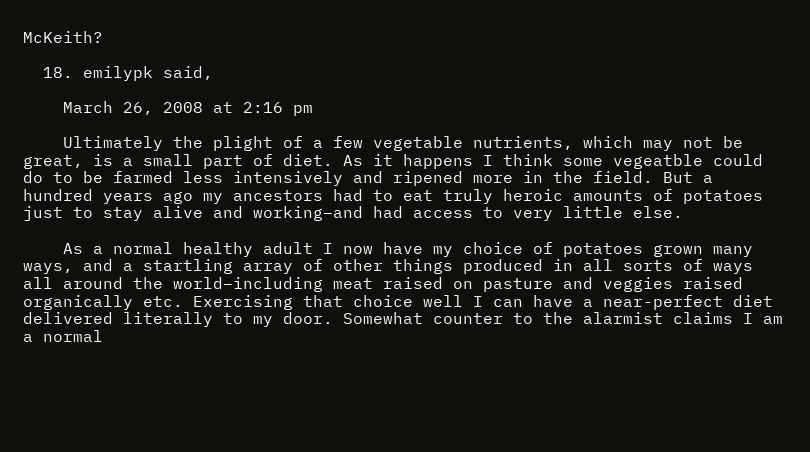McKeith?

  18. emilypk said,

    March 26, 2008 at 2:16 pm

    Ultimately the plight of a few vegetable nutrients, which may not be great, is a small part of diet. As it happens I think some vegeatble could do to be farmed less intensively and ripened more in the field. But a hundred years ago my ancestors had to eat truly heroic amounts of potatoes just to stay alive and working–and had access to very little else.

    As a normal healthy adult I now have my choice of potatoes grown many ways, and a startling array of other things produced in all sorts of ways all around the world–including meat raised on pasture and veggies raised organically etc. Exercising that choice well I can have a near-perfect diet delivered literally to my door. Somewhat counter to the alarmist claims I am a normal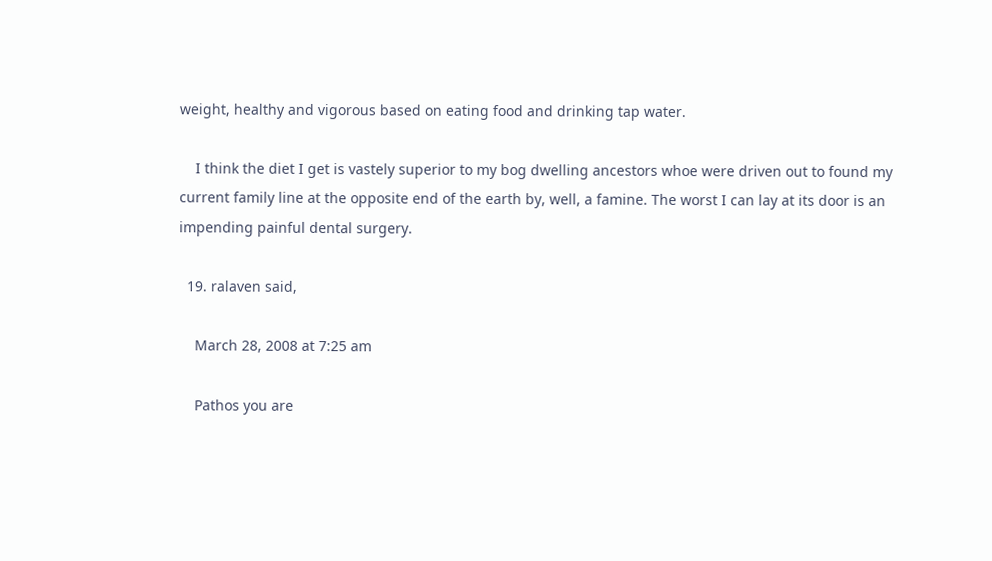weight, healthy and vigorous based on eating food and drinking tap water.

    I think the diet I get is vastely superior to my bog dwelling ancestors whoe were driven out to found my current family line at the opposite end of the earth by, well, a famine. The worst I can lay at its door is an impending painful dental surgery.

  19. ralaven said,

    March 28, 2008 at 7:25 am

    Pathos you are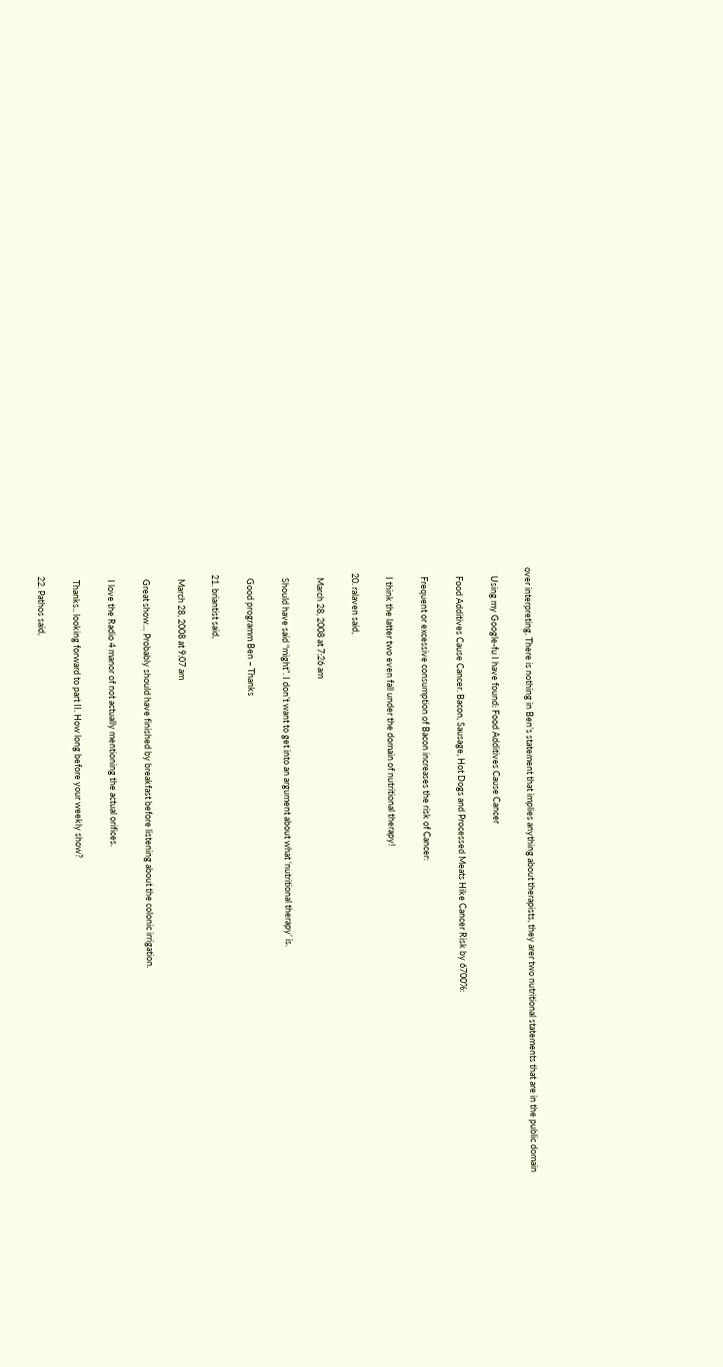over interpreting. There is nothing in Ben’s statement that implies anything about therapists, they arer two nutritional statements that are in the public domain

    Using my Google-fu I have found: Food Additives Cause Cancer

    Food Additives Cause Cancer. Bacon, Sausage, Hot Dogs and Processed Meats Hike Cancer Risk by 6700%:

    Frequent or excessive consumption of Bacon increases the risk of Cancer:

    I think the latter two even fall under the domain of nutritional therapy!

  20. ralaven said,

    March 28, 2008 at 7:26 am

    Should have said “might”. I don’t want to get into an argument about what ‘nutritional therapy’ is.

    Good programm Ben – Thanks

  21. briantist said,

    March 28, 2008 at 9:07 am

    Great show… Probably should have finished by breakfast before listening about the colonic irrigation.

    I love the Radio 4 manor of not actually mentioning the actual orifices.

    Thanks.. looking forward to part II. How long before your weekly show?

  22. Pathos said,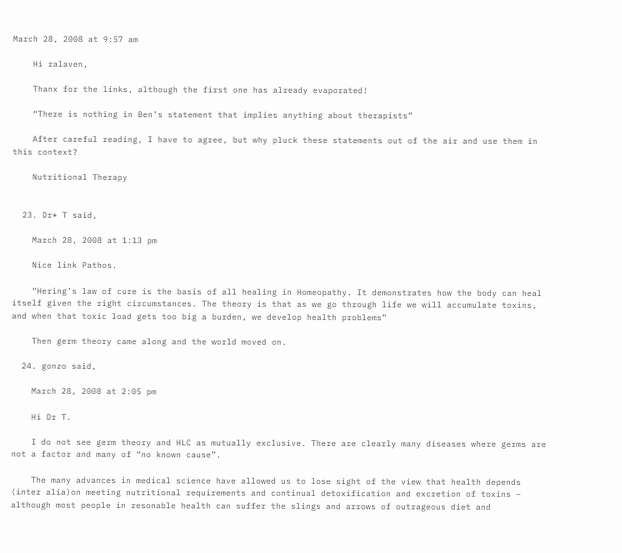March 28, 2008 at 9:57 am

    Hi ralaven,

    Thanx for the links, although the first one has already evaporated!

    “There is nothing in Ben’s statement that implies anything about therapists”

    After careful reading, I have to agree, but why pluck these statements out of the air and use them in this context?

    Nutritional Therapy


  23. Dr* T said,

    March 28, 2008 at 1:13 pm

    Nice link Pathos.

    “Hering’s law of cure is the basis of all healing in Homeopathy. It demonstrates how the body can heal itself given the right circumstances. The theory is that as we go through life we will accumulate toxins, and when that toxic load gets too big a burden, we develop health problems”

    Then germ theory came along and the world moved on.

  24. gonzo said,

    March 28, 2008 at 2:05 pm

    Hi Dr T.

    I do not see germ theory and HLC as mutually exclusive. There are clearly many diseases where germs are not a factor and many of “no known cause”.

    The many advances in medical science have allowed us to lose sight of the view that health depends (inter alia)on meeting nutritional requirements and continual detoxification and excretion of toxins – although most people in resonable health can suffer the slings and arrows of outrageous diet and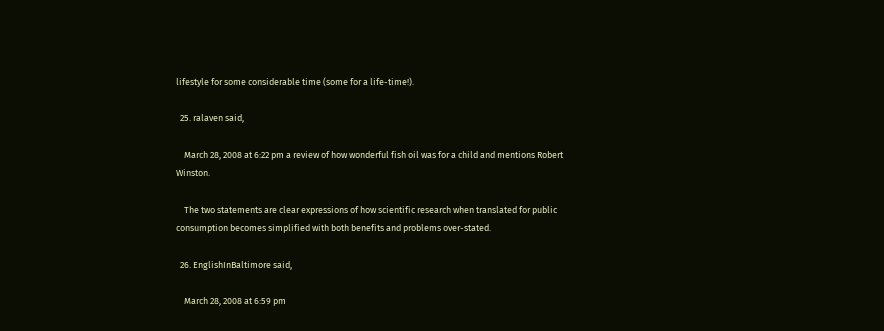lifestyle for some considerable time (some for a life-time!).

  25. ralaven said,

    March 28, 2008 at 6:22 pm a review of how wonderful fish oil was for a child and mentions Robert Winston.

    The two statements are clear expressions of how scientific research when translated for public consumption becomes simplified with both benefits and problems over-stated.

  26. EnglishInBaltimore said,

    March 28, 2008 at 6:59 pm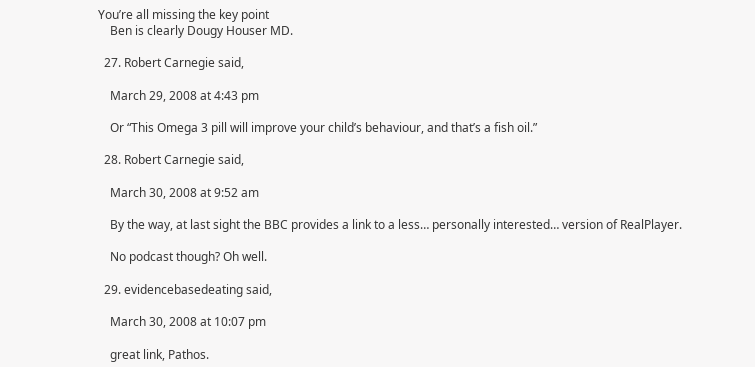You’re all missing the key point
    Ben is clearly Dougy Houser MD.

  27. Robert Carnegie said,

    March 29, 2008 at 4:43 pm

    Or “This Omega 3 pill will improve your child’s behaviour, and that’s a fish oil.”

  28. Robert Carnegie said,

    March 30, 2008 at 9:52 am

    By the way, at last sight the BBC provides a link to a less… personally interested… version of RealPlayer.

    No podcast though? Oh well.

  29. evidencebasedeating said,

    March 30, 2008 at 10:07 pm

    great link, Pathos.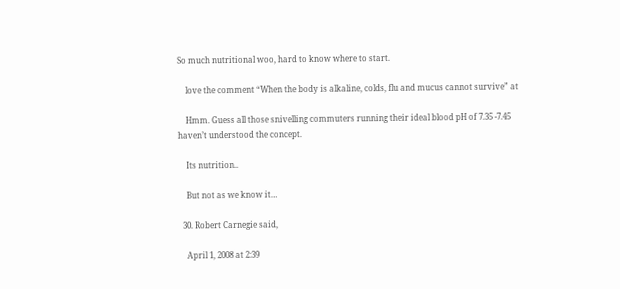So much nutritional woo, hard to know where to start.

    love the comment “When the body is alkaline, colds, flu and mucus cannot survive” at

    Hmm. Guess all those snivelling commuters running their ideal blood pH of 7.35 -7.45 haven’t understood the concept.

    Its nutrition..

    But not as we know it…

  30. Robert Carnegie said,

    April 1, 2008 at 2:39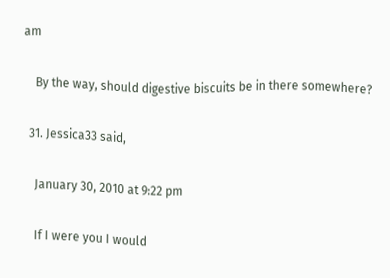am

    By the way, should digestive biscuits be in there somewhere?

  31. Jessica33 said,

    January 30, 2010 at 9:22 pm

    If I were you I would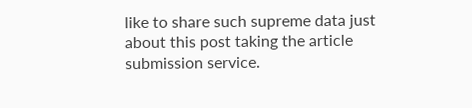like to share such supreme data just about this post taking the article submission service.